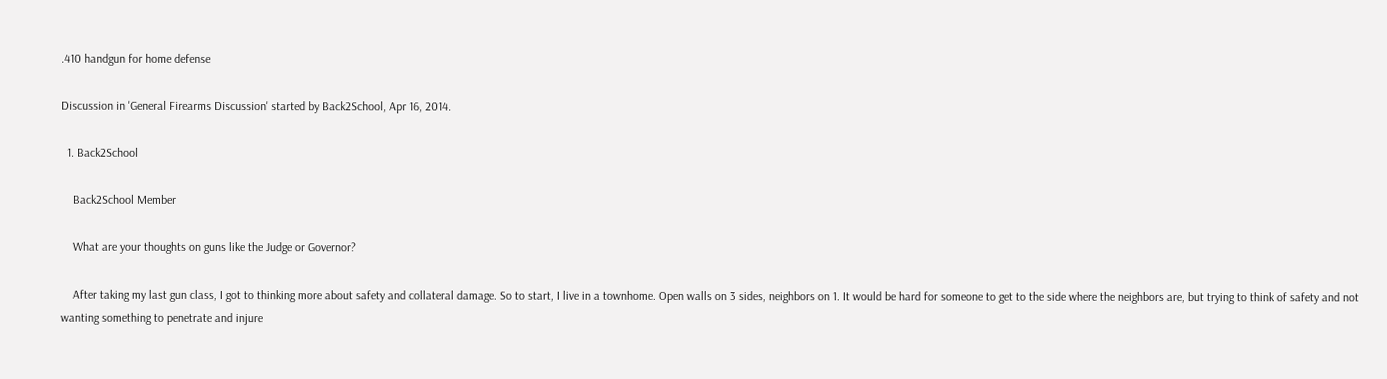.410 handgun for home defense

Discussion in 'General Firearms Discussion' started by Back2School, Apr 16, 2014.

  1. Back2School

    Back2School Member

    What are your thoughts on guns like the Judge or Governor?

    After taking my last gun class, I got to thinking more about safety and collateral damage. So to start, I live in a townhome. Open walls on 3 sides, neighbors on 1. It would be hard for someone to get to the side where the neighbors are, but trying to think of safety and not wanting something to penetrate and injure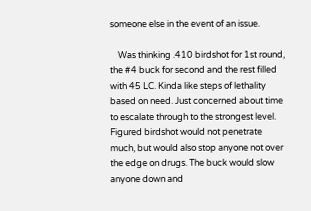someone else in the event of an issue.

    Was thinking .410 birdshot for 1st round, the #4 buck for second and the rest filled with 45 LC. Kinda like steps of lethality based on need. Just concerned about time to escalate through to the strongest level. Figured birdshot would not penetrate much, but would also stop anyone not over the edge on drugs. The buck would slow anyone down and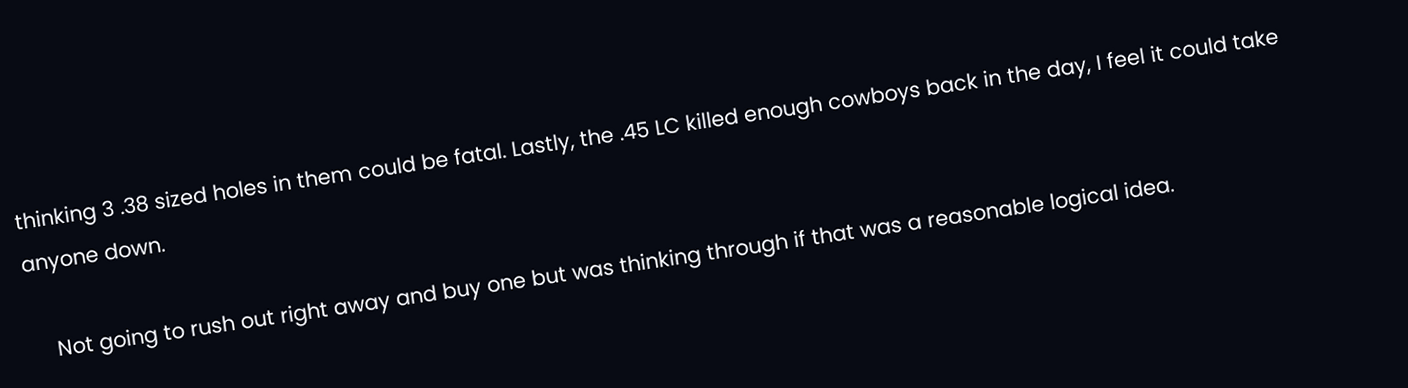thinking 3 .38 sized holes in them could be fatal. Lastly, the .45 LC killed enough cowboys back in the day, I feel it could take anyone down.

    Not going to rush out right away and buy one but was thinking through if that was a reasonable logical idea.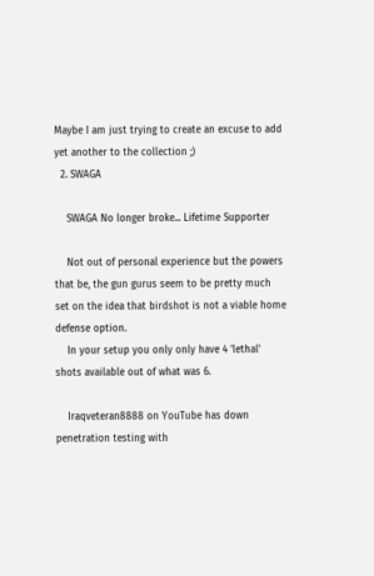Maybe I am just trying to create an excuse to add yet another to the collection ;)
  2. SWAGA

    SWAGA No longer broke... Lifetime Supporter

    Not out of personal experience but the powers that be, the gun gurus seem to be pretty much set on the idea that birdshot is not a viable home defense option.
    In your setup you only only have 4 'lethal' shots available out of what was 6.

    Iraqveteran8888 on YouTube has down penetration testing with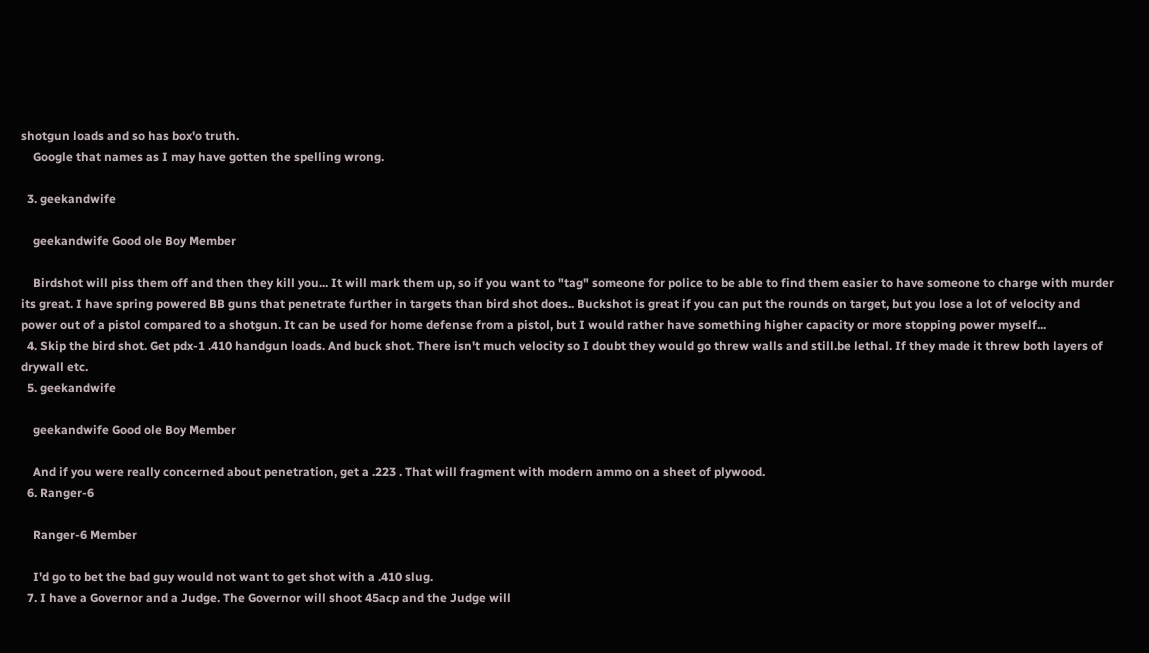shotgun loads and so has box'o truth.
    Google that names as I may have gotten the spelling wrong.

  3. geekandwife

    geekandwife Good ole Boy Member

    Birdshot will piss them off and then they kill you... It will mark them up, so if you want to "tag" someone for police to be able to find them easier to have someone to charge with murder its great. I have spring powered BB guns that penetrate further in targets than bird shot does.. Buckshot is great if you can put the rounds on target, but you lose a lot of velocity and power out of a pistol compared to a shotgun. It can be used for home defense from a pistol, but I would rather have something higher capacity or more stopping power myself...
  4. Skip the bird shot. Get pdx-1 .410 handgun loads. And buck shot. There isn't much velocity so I doubt they would go threw walls and still.be lethal. If they made it threw both layers of drywall etc.
  5. geekandwife

    geekandwife Good ole Boy Member

    And if you were really concerned about penetration, get a .223 . That will fragment with modern ammo on a sheet of plywood.
  6. Ranger-6

    Ranger-6 Member

    I'd go to bet the bad guy would not want to get shot with a .410 slug.
  7. I have a Governor and a Judge. The Governor will shoot 45acp and the Judge will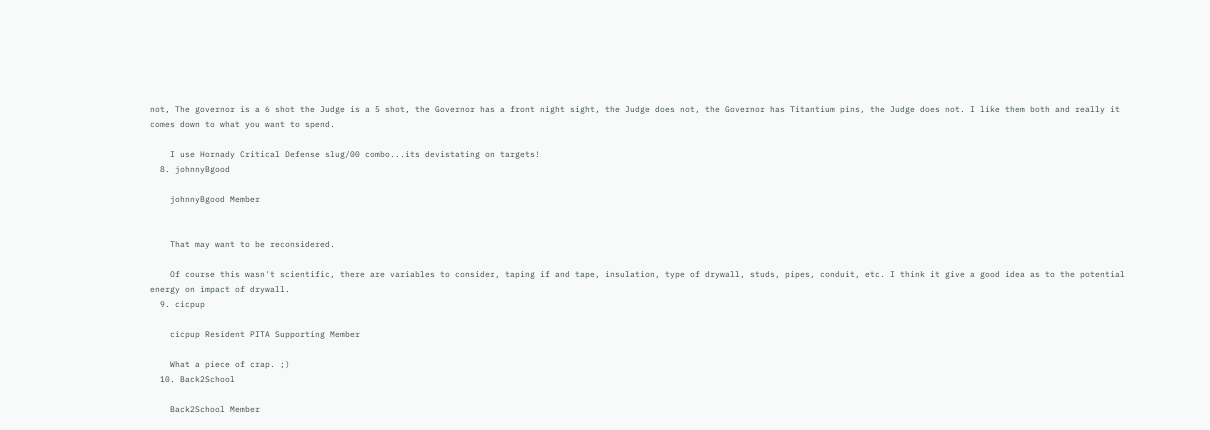not, The governor is a 6 shot the Judge is a 5 shot, the Governor has a front night sight, the Judge does not, the Governor has Titantium pins, the Judge does not. I like them both and really it comes down to what you want to spend.

    I use Hornady Critical Defense slug/00 combo...its devistating on targets!
  8. johnnyBgood

    johnnyBgood Member


    That may want to be reconsidered.

    Of course this wasn't scientific, there are variables to consider, taping if and tape, insulation, type of drywall, studs, pipes, conduit, etc. I think it give a good idea as to the potential energy on impact of drywall.
  9. cicpup

    cicpup Resident PITA Supporting Member

    What a piece of crap. ;)
  10. Back2School

    Back2School Member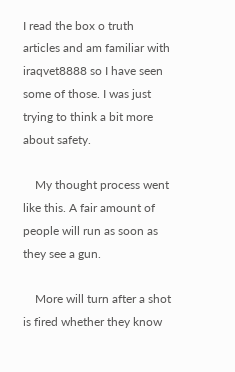I read the box o truth articles and am familiar with iraqvet8888 so I have seen some of those. I was just trying to think a bit more about safety.

    My thought process went like this. A fair amount of people will run as soon as they see a gun.

    More will turn after a shot is fired whether they know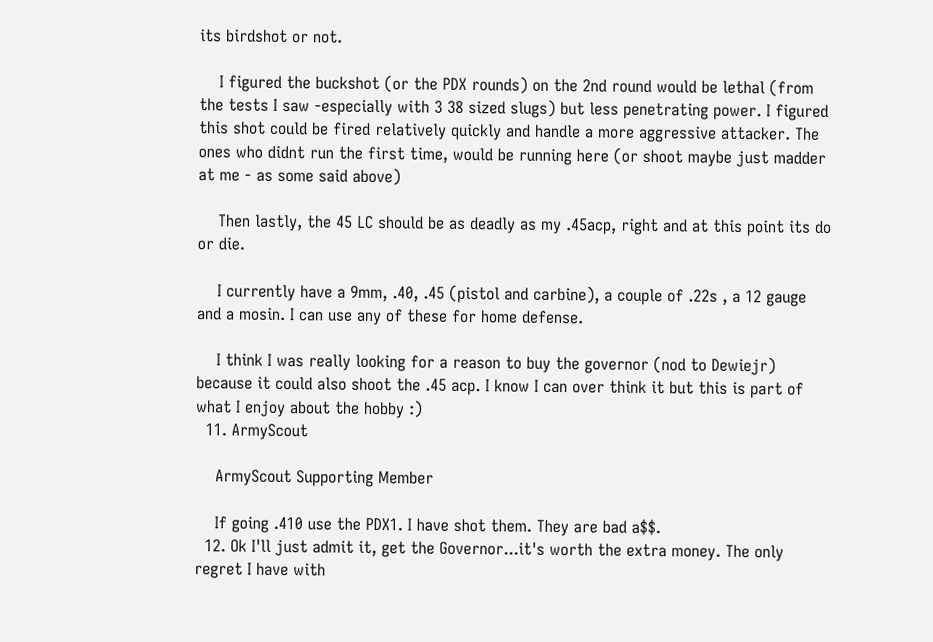its birdshot or not.

    I figured the buckshot (or the PDX rounds) on the 2nd round would be lethal (from the tests I saw -especially with 3 38 sized slugs) but less penetrating power. I figured this shot could be fired relatively quickly and handle a more aggressive attacker. The ones who didnt run the first time, would be running here (or shoot maybe just madder at me - as some said above)

    Then lastly, the 45 LC should be as deadly as my .45acp, right and at this point its do or die.

    I currently have a 9mm, .40, .45 (pistol and carbine), a couple of .22s , a 12 gauge and a mosin. I can use any of these for home defense.

    I think I was really looking for a reason to buy the governor (nod to Dewiejr) because it could also shoot the .45 acp. I know I can over think it but this is part of what I enjoy about the hobby :)
  11. ArmyScout

    ArmyScout Supporting Member

    If going .410 use the PDX1. I have shot them. They are bad a$$.
  12. Ok I'll just admit it, get the Governor...it's worth the extra money. The only regret I have with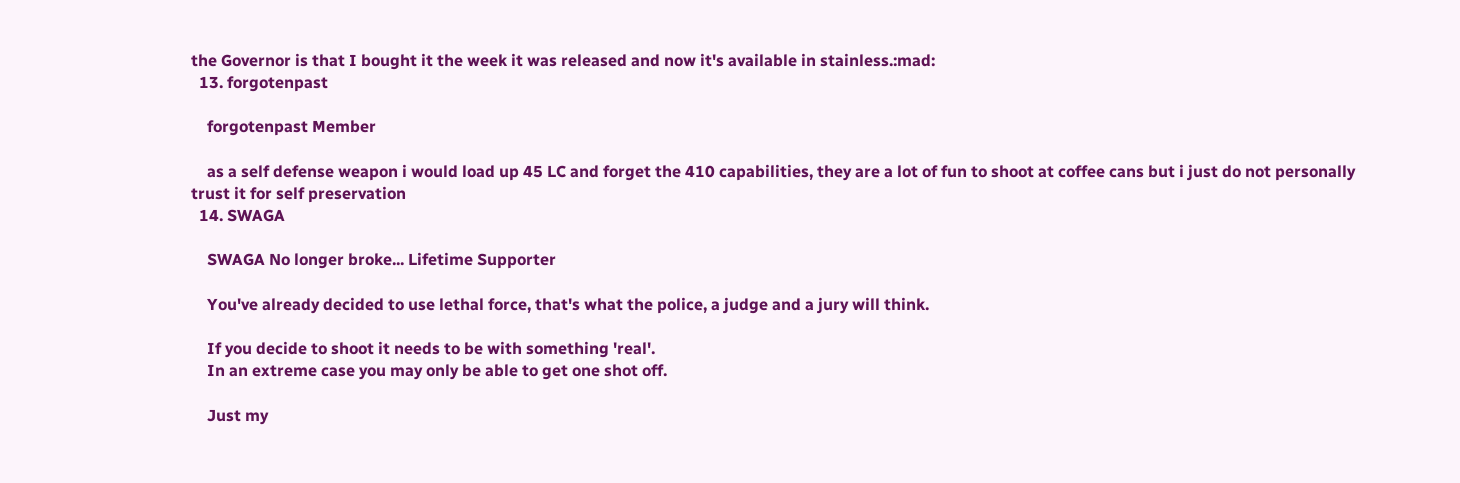the Governor is that I bought it the week it was released and now it's available in stainless.:mad:
  13. forgotenpast

    forgotenpast Member

    as a self defense weapon i would load up 45 LC and forget the 410 capabilities, they are a lot of fun to shoot at coffee cans but i just do not personally trust it for self preservation
  14. SWAGA

    SWAGA No longer broke... Lifetime Supporter

    You've already decided to use lethal force, that's what the police, a judge and a jury will think.

    If you decide to shoot it needs to be with something 'real'.
    In an extreme case you may only be able to get one shot off.

    Just my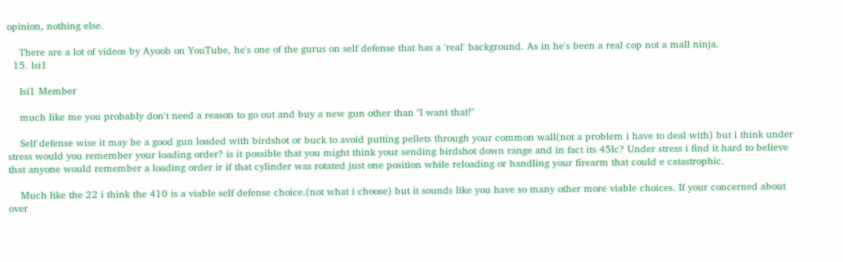opinion, nothing else.

    There are a lot of videos by Ayoob on YouTube, he's one of the gurus on self defense that has a 'real' background. As in he's been a real cop not a mall ninja.
  15. lsi1

    lsi1 Member

    much like me you probably don't need a reason to go out and buy a new gun other than "I want that!"

    Self defense wise it may be a good gun loaded with birdshot or buck to avoid putting pellets through your common wall(not a problem i have to deal with) but i think under stress would you remember your loading order? is it possible that you might think your sending birdshot down range and in fact its 45lc? Under stress i find it hard to believe that anyone would remember a loading order ir if that cylinder was rotated just one position while reloading or handling your firearm that could e catastrophic.

    Much like the 22 i think the 410 is a viable self defense choice.(not what i choose) but it sounds like you have so many other more viable choices. If your concerned about over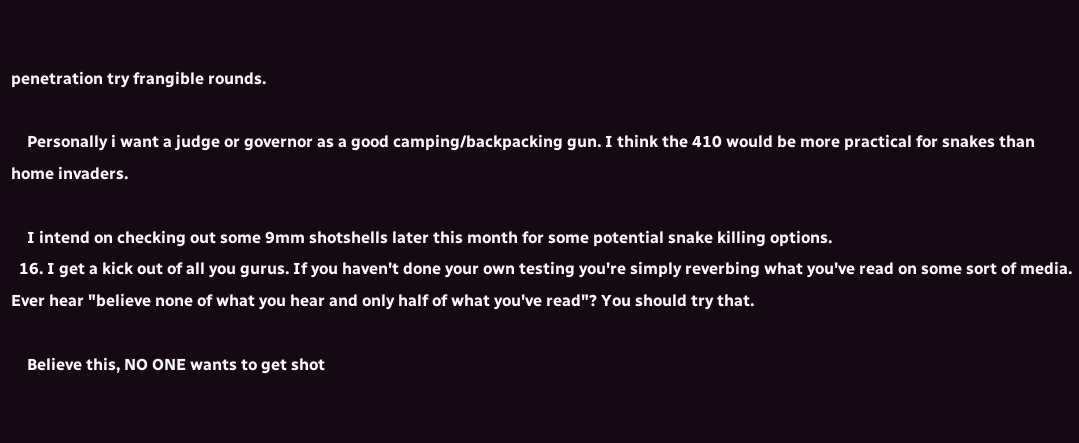penetration try frangible rounds.

    Personally i want a judge or governor as a good camping/backpacking gun. I think the 410 would be more practical for snakes than home invaders.

    I intend on checking out some 9mm shotshells later this month for some potential snake killing options.
  16. I get a kick out of all you gurus. If you haven't done your own testing you're simply reverbing what you've read on some sort of media. Ever hear "believe none of what you hear and only half of what you've read"? You should try that.

    Believe this, NO ONE wants to get shot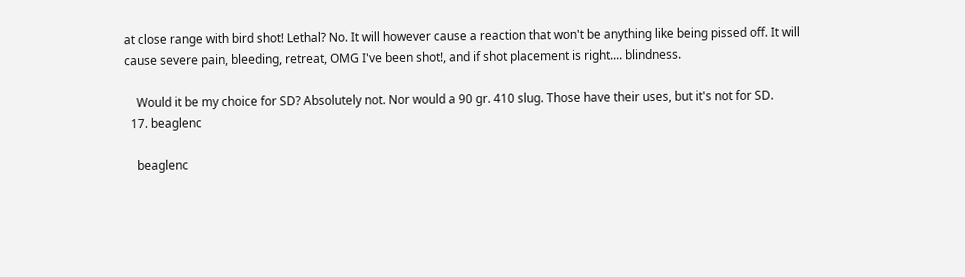at close range with bird shot! Lethal? No. It will however cause a reaction that won't be anything like being pissed off. It will cause severe pain, bleeding, retreat, OMG I've been shot!, and if shot placement is right.... blindness.

    Would it be my choice for SD? Absolutely not. Nor would a 90 gr. 410 slug. Those have their uses, but it's not for SD.
  17. beaglenc

    beaglenc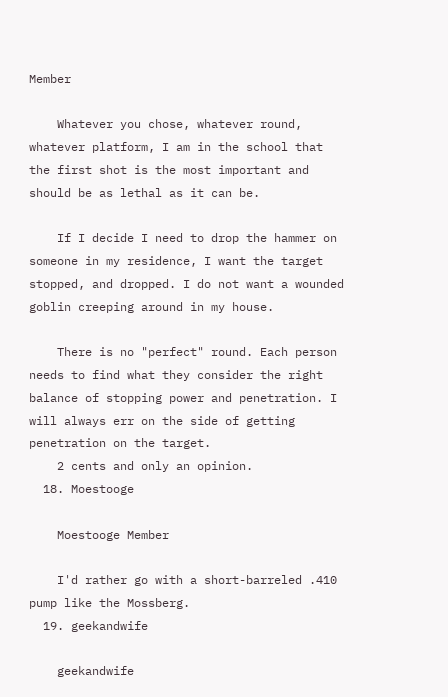Member

    Whatever you chose, whatever round, whatever platform, I am in the school that the first shot is the most important and should be as lethal as it can be.

    If I decide I need to drop the hammer on someone in my residence, I want the target stopped, and dropped. I do not want a wounded goblin creeping around in my house.

    There is no "perfect" round. Each person needs to find what they consider the right balance of stopping power and penetration. I will always err on the side of getting penetration on the target.
    2 cents and only an opinion.
  18. Moestooge

    Moestooge Member

    I'd rather go with a short-barreled .410 pump like the Mossberg.
  19. geekandwife

    geekandwife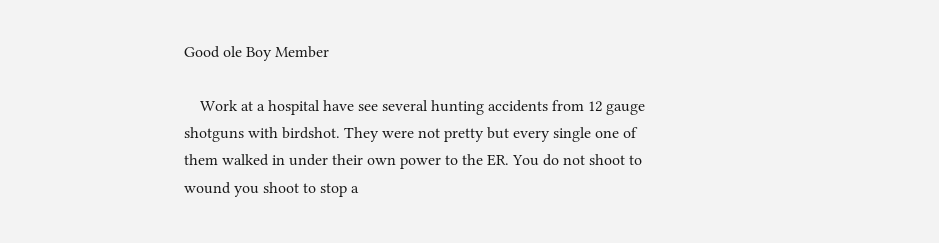Good ole Boy Member

    Work at a hospital have see several hunting accidents from 12 gauge shotguns with birdshot. They were not pretty but every single one of them walked in under their own power to the ER. You do not shoot to wound you shoot to stop a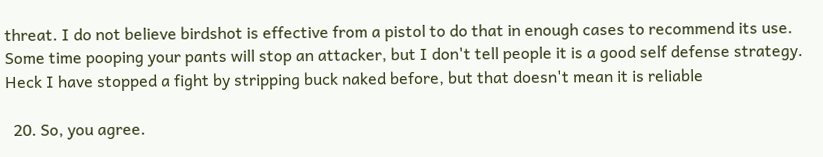threat. I do not believe birdshot is effective from a pistol to do that in enough cases to recommend its use. Some time pooping your pants will stop an attacker, but I don't tell people it is a good self defense strategy. Heck I have stopped a fight by stripping buck naked before, but that doesn't mean it is reliable

  20. So, you agree.